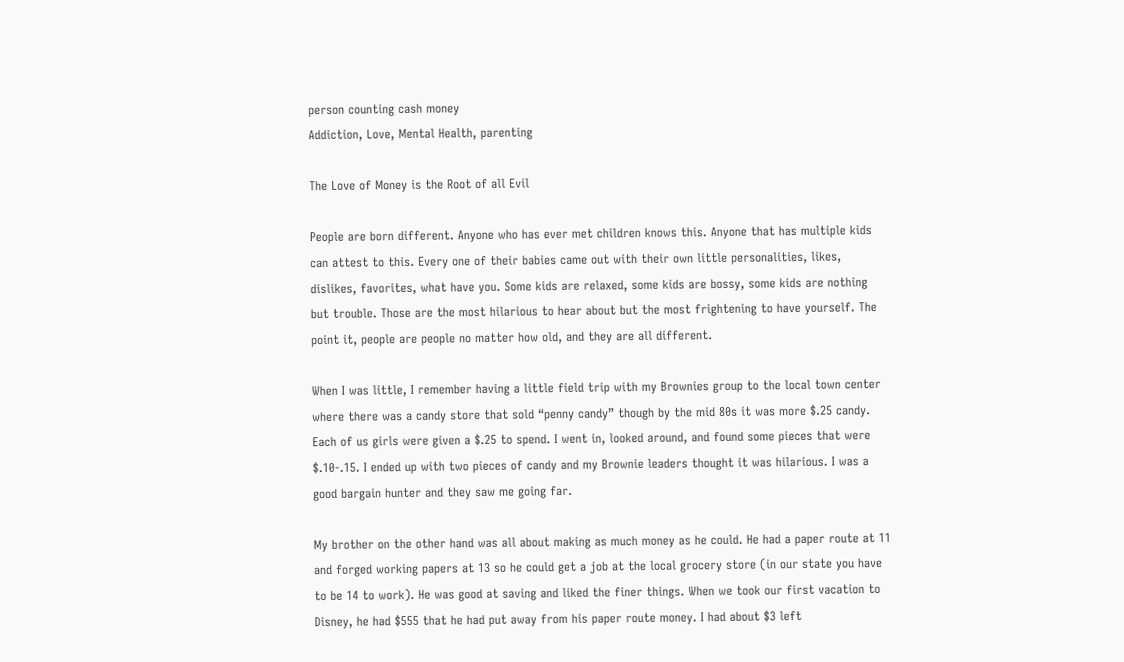person counting cash money
Addiction, Love, Mental Health, parenting

The Love of Money is the Root of all Evil

People are born different. Anyone who has ever met children knows this. Anyone that has multiple kids can attest to this. Every one of their babies came out with their own little personalities, likes, dislikes, favorites, what have you. Some kids are relaxed, some kids are bossy, some kids are nothing but trouble. Those are the most hilarious to hear about but the most frightening to have yourself. The point it, people are people no matter how old, and they are all different.

When I was little, I remember having a little field trip with my Brownies group to the local town center where there was a candy store that sold “penny candy” though by the mid 80s it was more $.25 candy. Each of us girls were given a $.25 to spend. I went in, looked around, and found some pieces that were $.10-.15. I ended up with two pieces of candy and my Brownie leaders thought it was hilarious. I was a good bargain hunter and they saw me going far.

My brother on the other hand was all about making as much money as he could. He had a paper route at 11 and forged working papers at 13 so he could get a job at the local grocery store (in our state you have to be 14 to work). He was good at saving and liked the finer things. When we took our first vacation to Disney, he had $555 that he had put away from his paper route money. I had about $3 left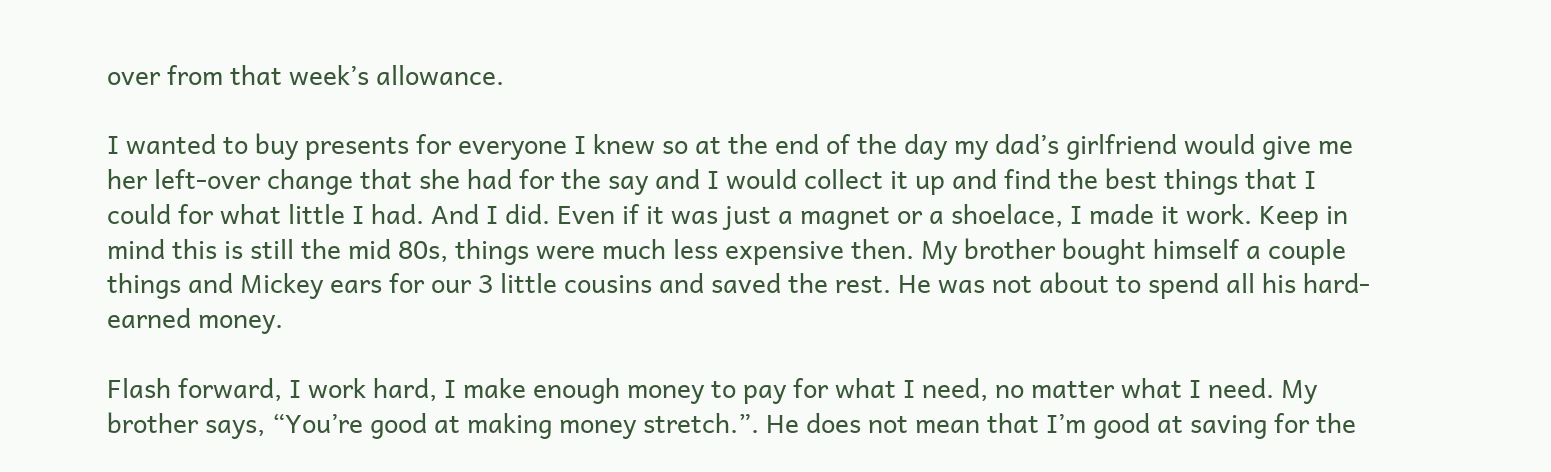over from that week’s allowance.

I wanted to buy presents for everyone I knew so at the end of the day my dad’s girlfriend would give me her left-over change that she had for the say and I would collect it up and find the best things that I could for what little I had. And I did. Even if it was just a magnet or a shoelace, I made it work. Keep in mind this is still the mid 80s, things were much less expensive then. My brother bought himself a couple things and Mickey ears for our 3 little cousins and saved the rest. He was not about to spend all his hard-earned money.

Flash forward, I work hard, I make enough money to pay for what I need, no matter what I need. My brother says, “You’re good at making money stretch.”. He does not mean that I’m good at saving for the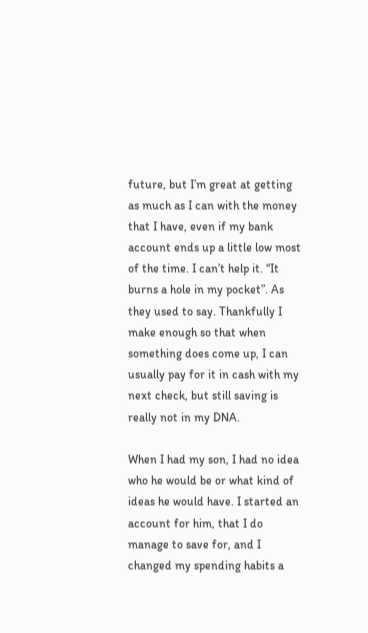future, but I’m great at getting as much as I can with the money that I have, even if my bank account ends up a little low most of the time. I can’t help it. “It burns a hole in my pocket”. As they used to say. Thankfully I make enough so that when something does come up, I can usually pay for it in cash with my next check, but still saving is really not in my DNA.

When I had my son, I had no idea who he would be or what kind of ideas he would have. I started an account for him, that I do manage to save for, and I changed my spending habits a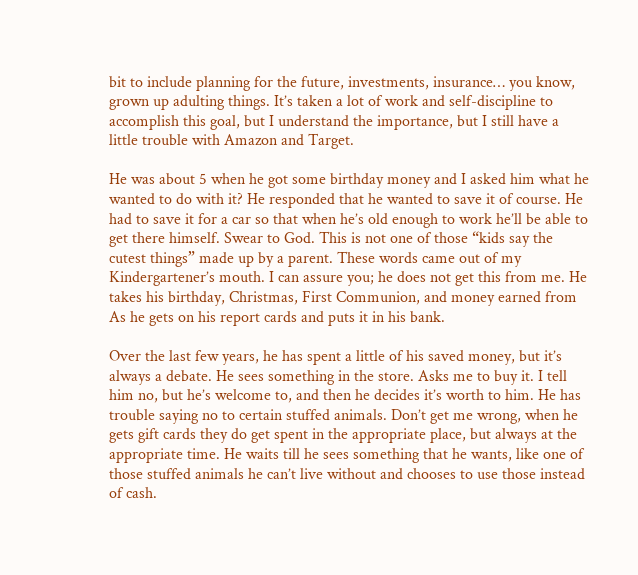bit to include planning for the future, investments, insurance… you know, grown up adulting things. It’s taken a lot of work and self-discipline to accomplish this goal, but I understand the importance, but I still have a little trouble with Amazon and Target.

He was about 5 when he got some birthday money and I asked him what he wanted to do with it? He responded that he wanted to save it of course. He had to save it for a car so that when he’s old enough to work he’ll be able to get there himself. Swear to God. This is not one of those “kids say the cutest things” made up by a parent. These words came out of my Kindergartener’s mouth. I can assure you; he does not get this from me. He takes his birthday, Christmas, First Communion, and money earned from As he gets on his report cards and puts it in his bank.

Over the last few years, he has spent a little of his saved money, but it’s always a debate. He sees something in the store. Asks me to buy it. I tell him no, but he’s welcome to, and then he decides it’s worth to him. He has trouble saying no to certain stuffed animals. Don’t get me wrong, when he gets gift cards they do get spent in the appropriate place, but always at the appropriate time. He waits till he sees something that he wants, like one of those stuffed animals he can’t live without and chooses to use those instead of cash.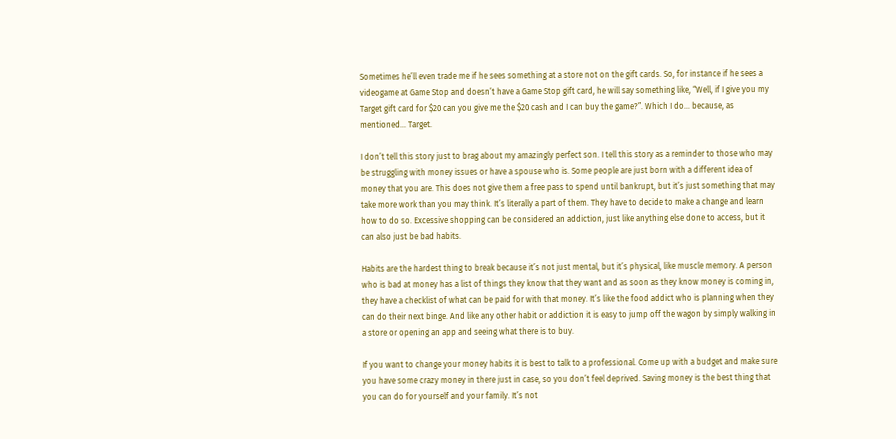Sometimes he’ll even trade me if he sees something at a store not on the gift cards. So, for instance if he sees a videogame at Game Stop and doesn’t have a Game Stop gift card, he will say something like, “Well, if I give you my Target gift card for $20 can you give me the $20 cash and I can buy the game?”. Which I do… because, as mentioned… Target.

I don’t tell this story just to brag about my amazingly perfect son. I tell this story as a reminder to those who may be struggling with money issues or have a spouse who is. Some people are just born with a different idea of money that you are. This does not give them a free pass to spend until bankrupt, but it’s just something that may take more work than you may think. It’s literally a part of them. They have to decide to make a change and learn how to do so. Excessive shopping can be considered an addiction, just like anything else done to access, but it can also just be bad habits.

Habits are the hardest thing to break because it’s not just mental, but it’s physical, like muscle memory. A person who is bad at money has a list of things they know that they want and as soon as they know money is coming in, they have a checklist of what can be paid for with that money. It’s like the food addict who is planning when they can do their next binge. And like any other habit or addiction it is easy to jump off the wagon by simply walking in a store or opening an app and seeing what there is to buy.

If you want to change your money habits it is best to talk to a professional. Come up with a budget and make sure you have some crazy money in there just in case, so you don’t feel deprived. Saving money is the best thing that you can do for yourself and your family. It’s not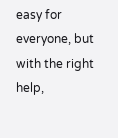easy for everyone, but with the right help,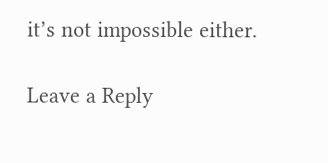it’s not impossible either.

Leave a Reply